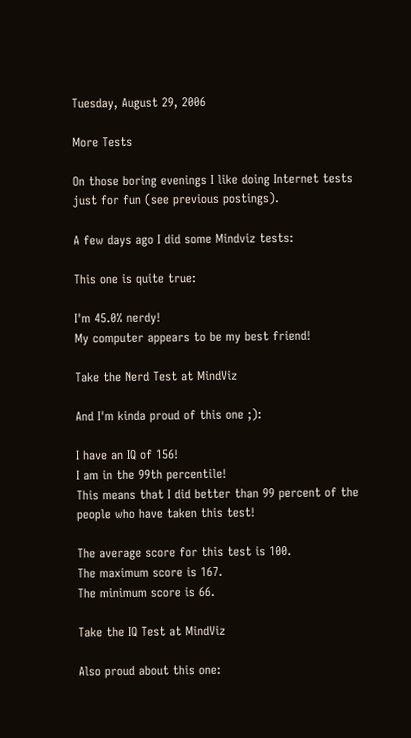Tuesday, August 29, 2006

More Tests

On those boring evenings I like doing Internet tests just for fun (see previous postings).

A few days ago I did some Mindviz tests:

This one is quite true:

I'm 45.0% nerdy!
My computer appears to be my best friend!

Take the Nerd Test at MindViz

And I'm kinda proud of this one ;):

I have an IQ of 156!
I am in the 99th percentile!
This means that I did better than 99 percent of the people who have taken this test!

The average score for this test is 100.
The maximum score is 167.
The minimum score is 66.

Take the IQ Test at MindViz

Also proud about this one: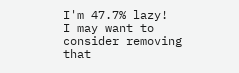I'm 47.7% lazy!
I may want to consider removing that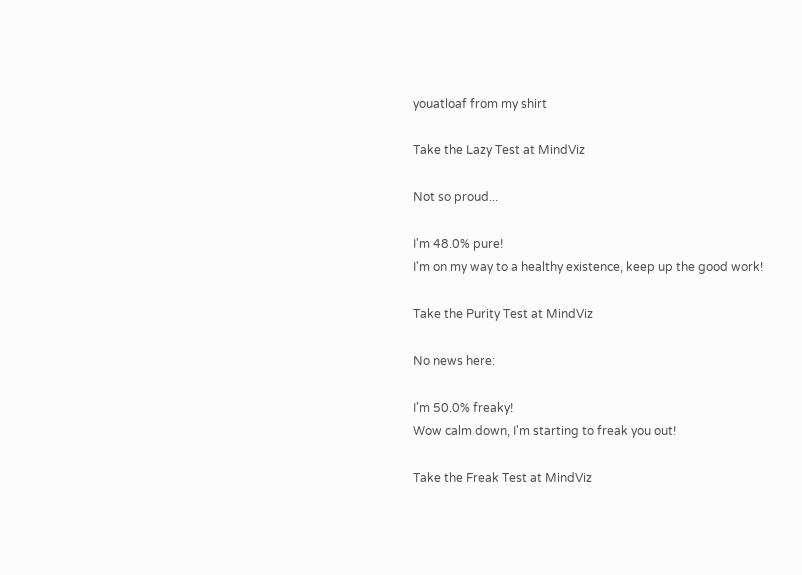youatloaf from my shirt

Take the Lazy Test at MindViz

Not so proud...

I'm 48.0% pure!
I'm on my way to a healthy existence, keep up the good work!

Take the Purity Test at MindViz

No news here:

I'm 50.0% freaky!
Wow calm down, I'm starting to freak you out!

Take the Freak Test at MindViz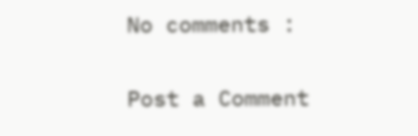No comments :

Post a Comment